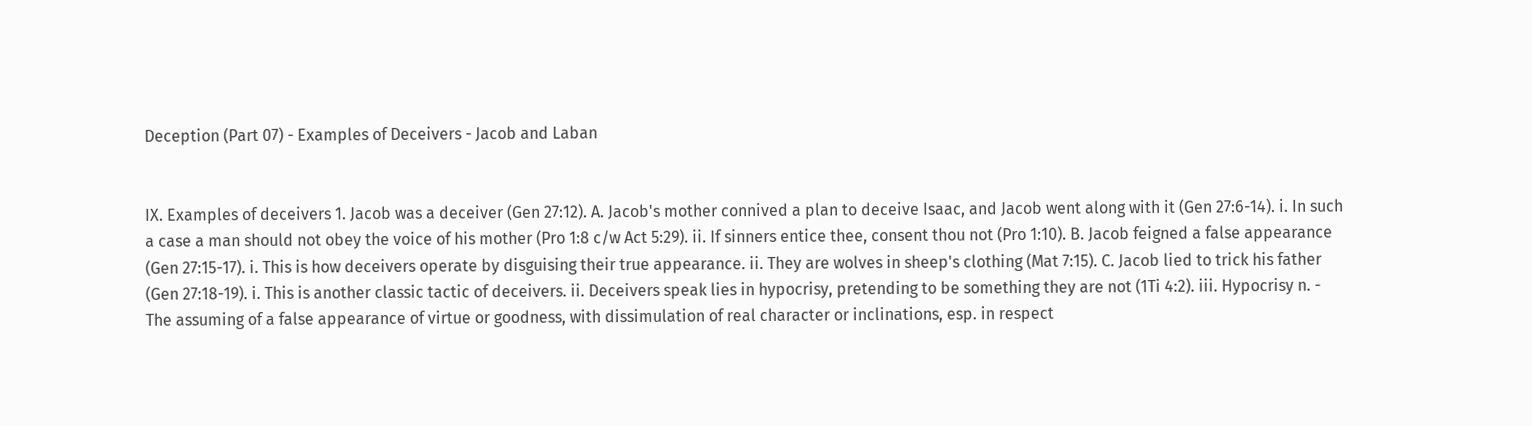Deception (Part 07) - Examples of Deceivers - Jacob and Laban


IX. Examples of deceivers 1. Jacob was a deceiver (Gen 27:12). A. Jacob's mother connived a plan to deceive Isaac, and Jacob went along with it (Gen 27:6-14). i. In such a case a man should not obey the voice of his mother (Pro 1:8 c/w Act 5:29). ii. If sinners entice thee, consent thou not (Pro 1:10). B. Jacob feigned a false appearance (Gen 27:15-17). i. This is how deceivers operate by disguising their true appearance. ii. They are wolves in sheep's clothing (Mat 7:15). C. Jacob lied to trick his father (Gen 27:18-19). i. This is another classic tactic of deceivers. ii. Deceivers speak lies in hypocrisy, pretending to be something they are not (1Ti 4:2). iii. Hypocrisy n. - The assuming of a false appearance of virtue or goodness, with dissimulation of real character or inclinations, esp. in respect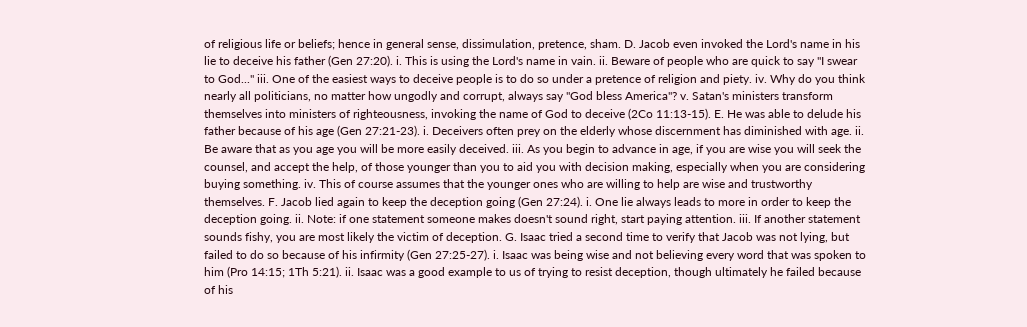of religious life or beliefs; hence in general sense, dissimulation, pretence, sham. D. Jacob even invoked the Lord's name in his lie to deceive his father (Gen 27:20). i. This is using the Lord's name in vain. ii. Beware of people who are quick to say "I swear to God..." iii. One of the easiest ways to deceive people is to do so under a pretence of religion and piety. iv. Why do you think nearly all politicians, no matter how ungodly and corrupt, always say "God bless America"? v. Satan's ministers transform themselves into ministers of righteousness, invoking the name of God to deceive (2Co 11:13-15). E. He was able to delude his father because of his age (Gen 27:21-23). i. Deceivers often prey on the elderly whose discernment has diminished with age. ii. Be aware that as you age you will be more easily deceived. iii. As you begin to advance in age, if you are wise you will seek the counsel, and accept the help, of those younger than you to aid you with decision making, especially when you are considering buying something. iv. This of course assumes that the younger ones who are willing to help are wise and trustworthy themselves. F. Jacob lied again to keep the deception going (Gen 27:24). i. One lie always leads to more in order to keep the deception going. ii. Note: if one statement someone makes doesn't sound right, start paying attention. iii. If another statement sounds fishy, you are most likely the victim of deception. G. Isaac tried a second time to verify that Jacob was not lying, but failed to do so because of his infirmity (Gen 27:25-27). i. Isaac was being wise and not believing every word that was spoken to him (Pro 14:15; 1Th 5:21). ii. Isaac was a good example to us of trying to resist deception, though ultimately he failed because of his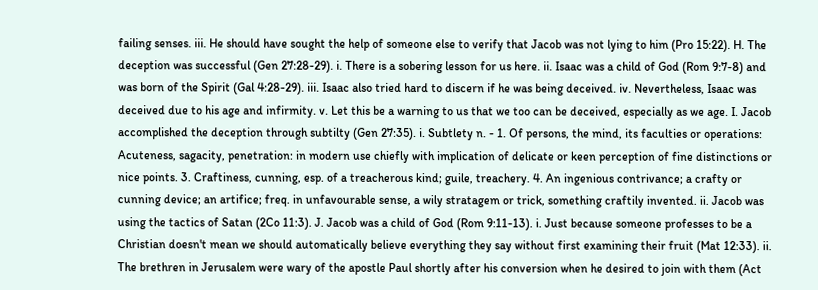failing senses. iii. He should have sought the help of someone else to verify that Jacob was not lying to him (Pro 15:22). H. The deception was successful (Gen 27:28-29). i. There is a sobering lesson for us here. ii. Isaac was a child of God (Rom 9:7-8) and was born of the Spirit (Gal 4:28-29). iii. Isaac also tried hard to discern if he was being deceived. iv. Nevertheless, Isaac was deceived due to his age and infirmity. v. Let this be a warning to us that we too can be deceived, especially as we age. I. Jacob accomplished the deception through subtilty (Gen 27:35). i. Subtlety n. - 1. Of persons, the mind, its faculties or operations: Acuteness, sagacity, penetration: in modern use chiefly with implication of delicate or keen perception of fine distinctions or nice points. 3. Craftiness, cunning, esp. of a treacherous kind; guile, treachery. 4. An ingenious contrivance; a crafty or cunning device; an artifice; freq. in unfavourable sense, a wily stratagem or trick, something craftily invented. ii. Jacob was using the tactics of Satan (2Co 11:3). J. Jacob was a child of God (Rom 9:11-13). i. Just because someone professes to be a Christian doesn't mean we should automatically believe everything they say without first examining their fruit (Mat 12:33). ii. The brethren in Jerusalem were wary of the apostle Paul shortly after his conversion when he desired to join with them (Act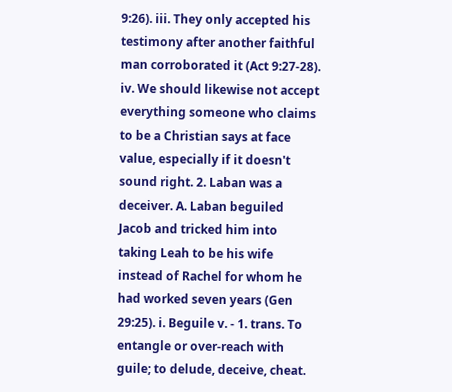9:26). iii. They only accepted his testimony after another faithful man corroborated it (Act 9:27-28). iv. We should likewise not accept everything someone who claims to be a Christian says at face value, especially if it doesn't sound right. 2. Laban was a deceiver. A. Laban beguiled Jacob and tricked him into taking Leah to be his wife instead of Rachel for whom he had worked seven years (Gen 29:25). i. Beguile v. - 1. trans. To entangle or over-reach with guile; to delude, deceive, cheat.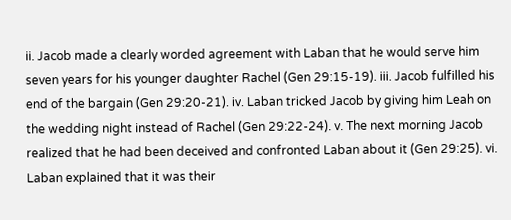ii. Jacob made a clearly worded agreement with Laban that he would serve him seven years for his younger daughter Rachel (Gen 29:15-19). iii. Jacob fulfilled his end of the bargain (Gen 29:20-21). iv. Laban tricked Jacob by giving him Leah on the wedding night instead of Rachel (Gen 29:22-24). v. The next morning Jacob realized that he had been deceived and confronted Laban about it (Gen 29:25). vi. Laban explained that it was their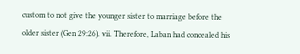custom to not give the younger sister to marriage before the older sister (Gen 29:26). vii. Therefore, Laban had concealed his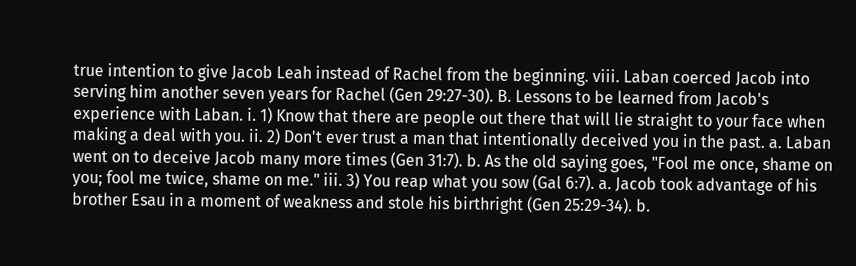true intention to give Jacob Leah instead of Rachel from the beginning. viii. Laban coerced Jacob into serving him another seven years for Rachel (Gen 29:27-30). B. Lessons to be learned from Jacob's experience with Laban. i. 1) Know that there are people out there that will lie straight to your face when making a deal with you. ii. 2) Don't ever trust a man that intentionally deceived you in the past. a. Laban went on to deceive Jacob many more times (Gen 31:7). b. As the old saying goes, "Fool me once, shame on you; fool me twice, shame on me." iii. 3) You reap what you sow (Gal 6:7). a. Jacob took advantage of his brother Esau in a moment of weakness and stole his birthright (Gen 25:29-34). b.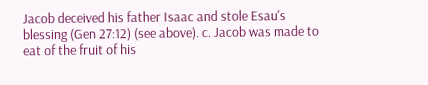Jacob deceived his father Isaac and stole Esau's blessing (Gen 27:12) (see above). c. Jacob was made to eat of the fruit of his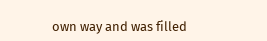own way and was filled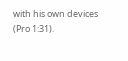with his own devices (Pro 1:31).